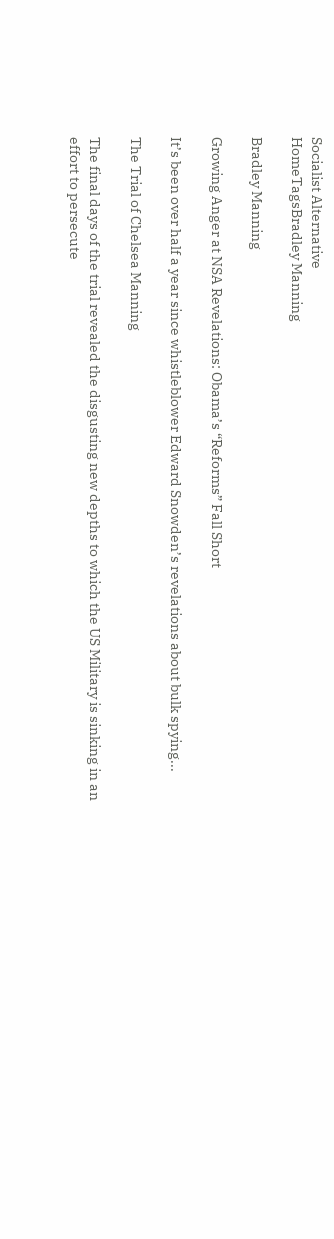Socialist Alternative
HomeTagsBradley Manning

Bradley Manning

Growing Anger at NSA Revelations: Obama’s “Reforms” Fall Short

It’s been over half a year since whistleblower Edward Snowden’s revelations about bulk spying...

The Trial of Chelsea Manning

The final days of the trial revealed the disgusting new depths to which the US Military is sinking in an effort to persecute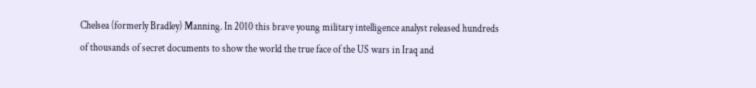Chelsea (formerly Bradley) Manning. In 2010 this brave young military intelligence analyst released hundreds of thousands of secret documents to show the world the true face of the US wars in Iraq and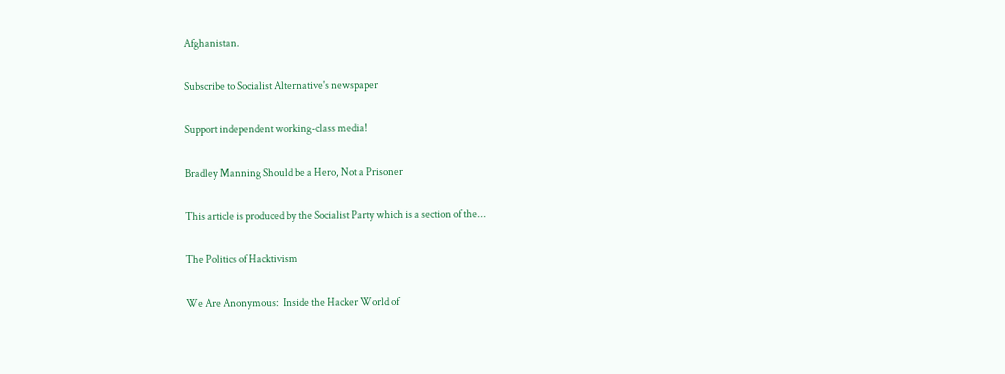Afghanistan.

Subscribe to Socialist Alternative's newspaper

Support independent working-class media!

Bradley Manning Should be a Hero, Not a Prisoner

This article is produced by the Socialist Party which is a section of the...

The Politics of Hacktivism

We Are Anonymous:  Inside the Hacker World of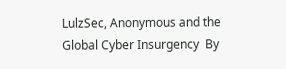LulzSec, Anonymous and the Global Cyber Insurgency  By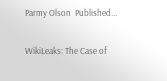Parmy Olson  Published...

WikiLeaks: The Case of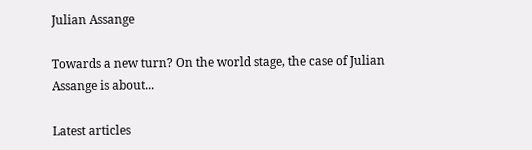Julian Assange

Towards a new turn? On the world stage, the case of Julian Assange is about...

Latest articles